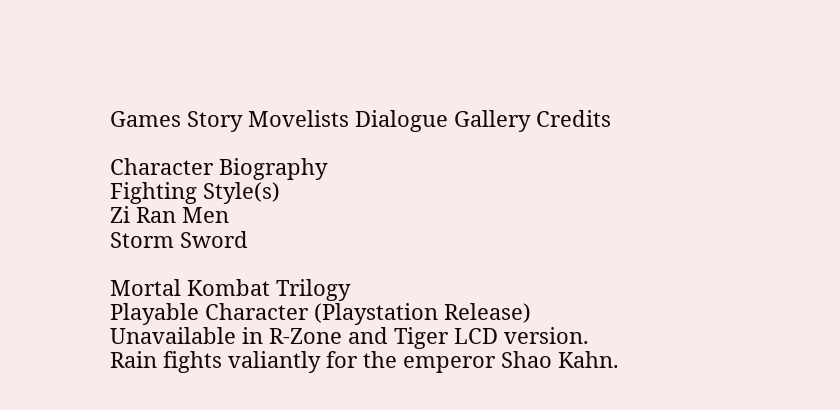Games Story Movelists Dialogue Gallery Credits

Character Biography
Fighting Style(s)
Zi Ran Men
Storm Sword

Mortal Kombat Trilogy
Playable Character (Playstation Release)
Unavailable in R-Zone and Tiger LCD version.
Rain fights valiantly for the emperor Shao Kahn.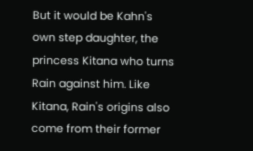But it would be Kahn's own step daughter, the princess Kitana who turns Rain against him. Like Kitana, Rain's origins also come from their former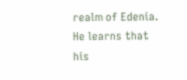realm of Edenia. He learns that his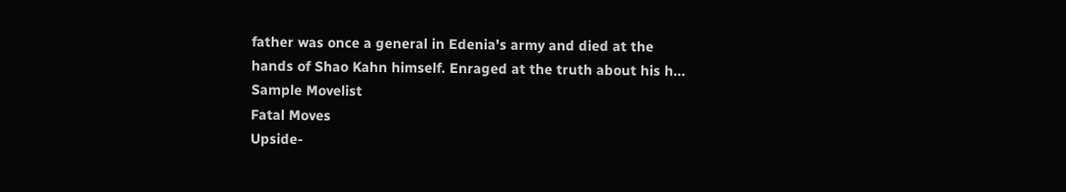father was once a general in Edenia's army and died at the hands of Shao Kahn himself. Enraged at the truth about his h...
Sample Movelist
Fatal Moves
Upside-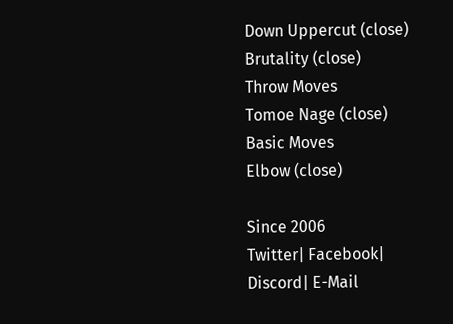Down Uppercut (close)
Brutality (close)
Throw Moves
Tomoe Nage (close)
Basic Moves
Elbow (close)

Since 2006
Twitter| Facebook| Discord| E-Mail